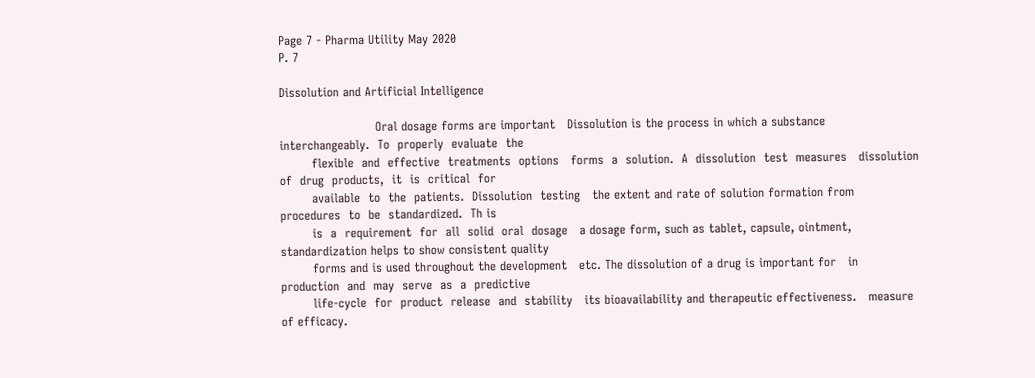Page 7 - Pharma Utility May 2020
P. 7

Dissolution and Artificial Intelligence

                        Oral dosage forms are important   Dissolution is the process in which a substance   interchangeably.  To  properly  evaluate  the
        flexible  and  effective  treatments  options   forms  a  solution.  A  dissolution  test  measures   dissolution  of  drug  products,  it  is  critical  for
        available  to  the  patients.  Dissolution  testing   the extent and rate of solution formation from   procedures  to  be  standardized.  Th is
        is  a  requirement  for  all  solid  oral  dosage   a dosage form, such as tablet, capsule, ointment,   standardization helps to show consistent quality
        forms and is used throughout the development   etc. The dissolution of a drug is important for   in  production  and  may  serve  as  a  predictive
        life-cycle  for  product  release  and  stability   its bioavailability and therapeutic effectiveness.   measure of efficacy.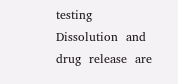testing                                  Dissolution  and  drug  release  are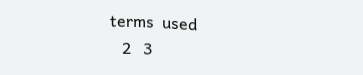terms  used
   2   3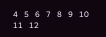4   5   6   7   8   9   10   11   12